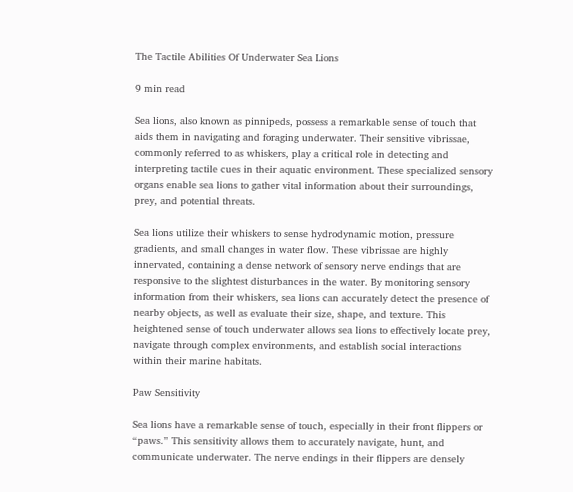The Tactile Abilities Of Underwater Sea Lions

9 min read

Sea lions, also known as pinnipeds, possess a remarkable sense of touch that aids them in navigating and foraging underwater. Their sensitive vibrissae, commonly referred to as whiskers, play a critical role in detecting and interpreting tactile cues in their aquatic environment. These specialized sensory organs enable sea lions to gather vital information about their surroundings, prey, and potential threats.

Sea lions utilize their whiskers to sense hydrodynamic motion, pressure gradients, and small changes in water flow. These vibrissae are highly innervated, containing a dense network of sensory nerve endings that are responsive to the slightest disturbances in the water. By monitoring sensory information from their whiskers, sea lions can accurately detect the presence of nearby objects, as well as evaluate their size, shape, and texture. This heightened sense of touch underwater allows sea lions to effectively locate prey, navigate through complex environments, and establish social interactions within their marine habitats.

Paw Sensitivity

Sea lions have a remarkable sense of touch, especially in their front flippers or “paws.” This sensitivity allows them to accurately navigate, hunt, and communicate underwater. The nerve endings in their flippers are densely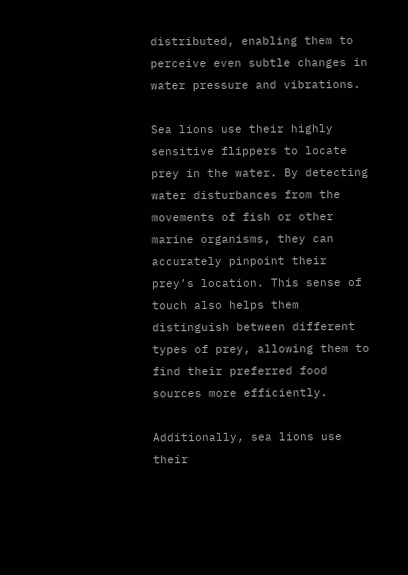distributed, enabling them to perceive even subtle changes in water pressure and vibrations.

Sea lions use their highly sensitive flippers to locate prey in the water. By detecting water disturbances from the movements of fish or other marine organisms, they can accurately pinpoint their prey’s location. This sense of touch also helps them distinguish between different types of prey, allowing them to find their preferred food sources more efficiently.

Additionally, sea lions use their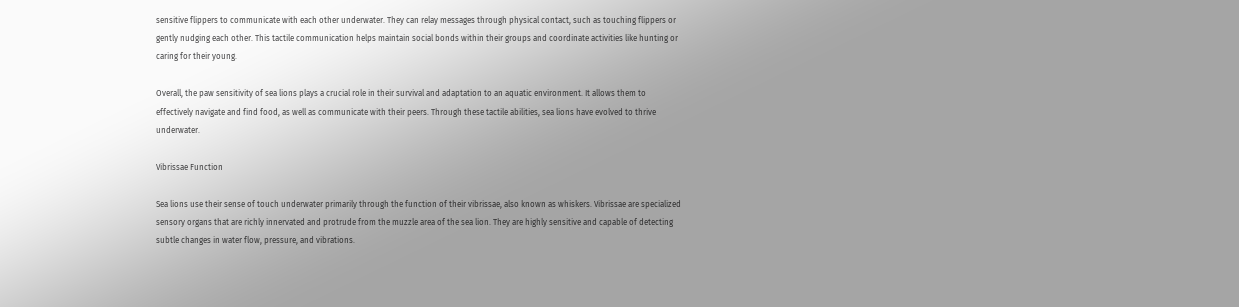sensitive flippers to communicate with each other underwater. They can relay messages through physical contact, such as touching flippers or gently nudging each other. This tactile communication helps maintain social bonds within their groups and coordinate activities like hunting or caring for their young.

Overall, the paw sensitivity of sea lions plays a crucial role in their survival and adaptation to an aquatic environment. It allows them to effectively navigate and find food, as well as communicate with their peers. Through these tactile abilities, sea lions have evolved to thrive underwater.

Vibrissae Function

Sea lions use their sense of touch underwater primarily through the function of their vibrissae, also known as whiskers. Vibrissae are specialized sensory organs that are richly innervated and protrude from the muzzle area of the sea lion. They are highly sensitive and capable of detecting subtle changes in water flow, pressure, and vibrations.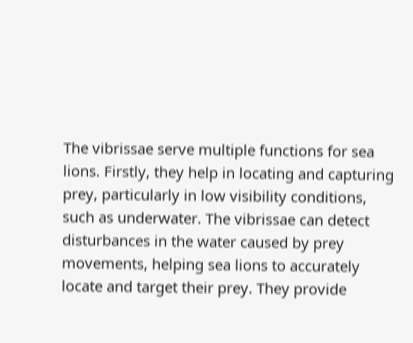The vibrissae serve multiple functions for sea lions. Firstly, they help in locating and capturing prey, particularly in low visibility conditions, such as underwater. The vibrissae can detect disturbances in the water caused by prey movements, helping sea lions to accurately locate and target their prey. They provide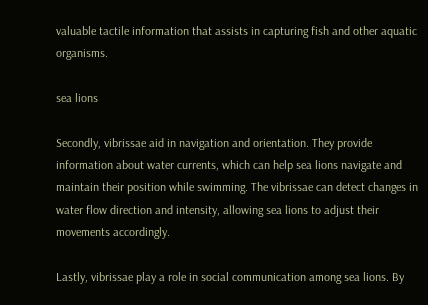valuable tactile information that assists in capturing fish and other aquatic organisms.

sea lions

Secondly, vibrissae aid in navigation and orientation. They provide information about water currents, which can help sea lions navigate and maintain their position while swimming. The vibrissae can detect changes in water flow direction and intensity, allowing sea lions to adjust their movements accordingly.

Lastly, vibrissae play a role in social communication among sea lions. By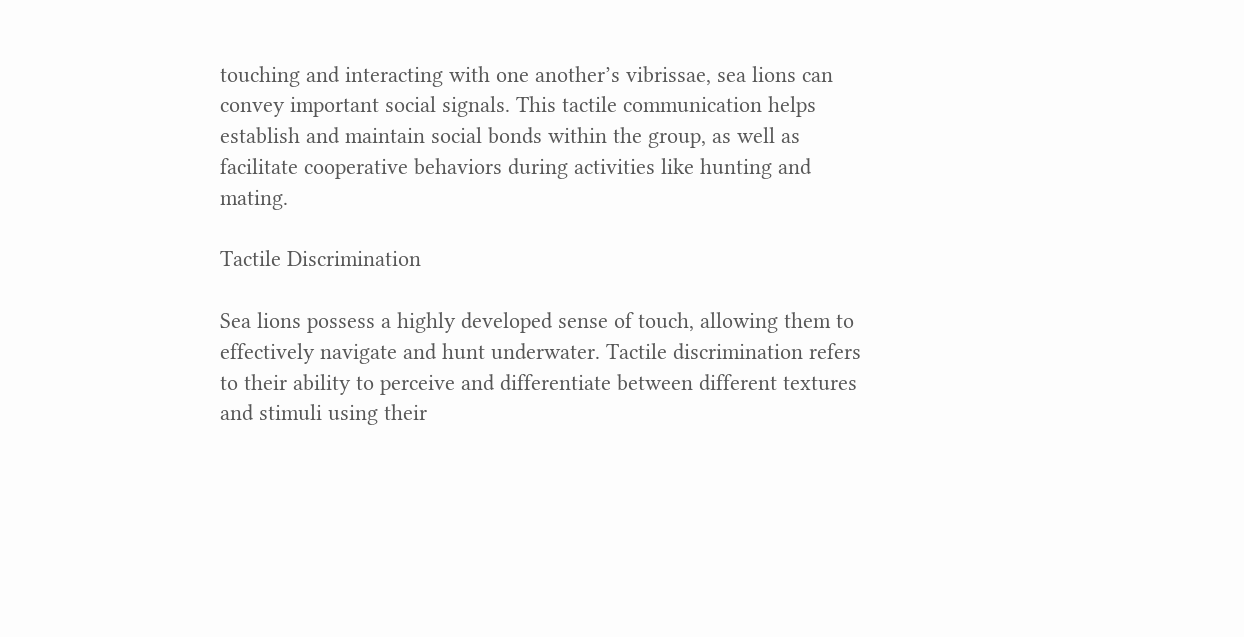touching and interacting with one another’s vibrissae, sea lions can convey important social signals. This tactile communication helps establish and maintain social bonds within the group, as well as facilitate cooperative behaviors during activities like hunting and mating.

Tactile Discrimination

Sea lions possess a highly developed sense of touch, allowing them to effectively navigate and hunt underwater. Tactile discrimination refers to their ability to perceive and differentiate between different textures and stimuli using their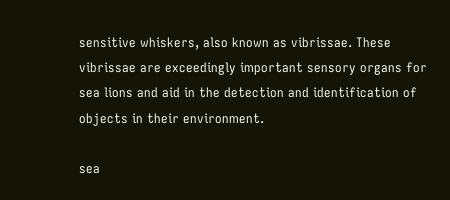sensitive whiskers, also known as vibrissae. These vibrissae are exceedingly important sensory organs for sea lions and aid in the detection and identification of objects in their environment.

sea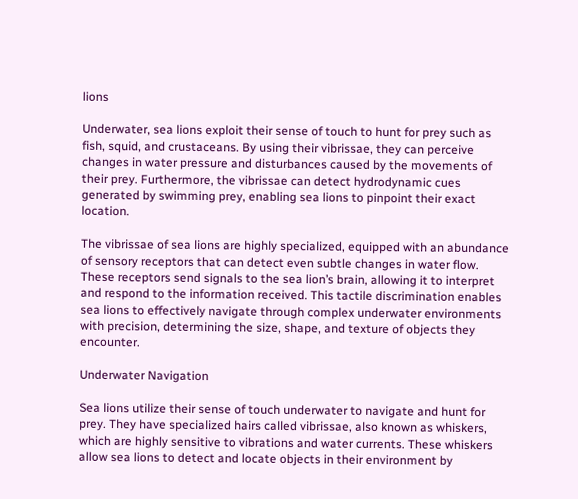lions

Underwater, sea lions exploit their sense of touch to hunt for prey such as fish, squid, and crustaceans. By using their vibrissae, they can perceive changes in water pressure and disturbances caused by the movements of their prey. Furthermore, the vibrissae can detect hydrodynamic cues generated by swimming prey, enabling sea lions to pinpoint their exact location.

The vibrissae of sea lions are highly specialized, equipped with an abundance of sensory receptors that can detect even subtle changes in water flow. These receptors send signals to the sea lion’s brain, allowing it to interpret and respond to the information received. This tactile discrimination enables sea lions to effectively navigate through complex underwater environments with precision, determining the size, shape, and texture of objects they encounter.

Underwater Navigation

Sea lions utilize their sense of touch underwater to navigate and hunt for prey. They have specialized hairs called vibrissae, also known as whiskers, which are highly sensitive to vibrations and water currents. These whiskers allow sea lions to detect and locate objects in their environment by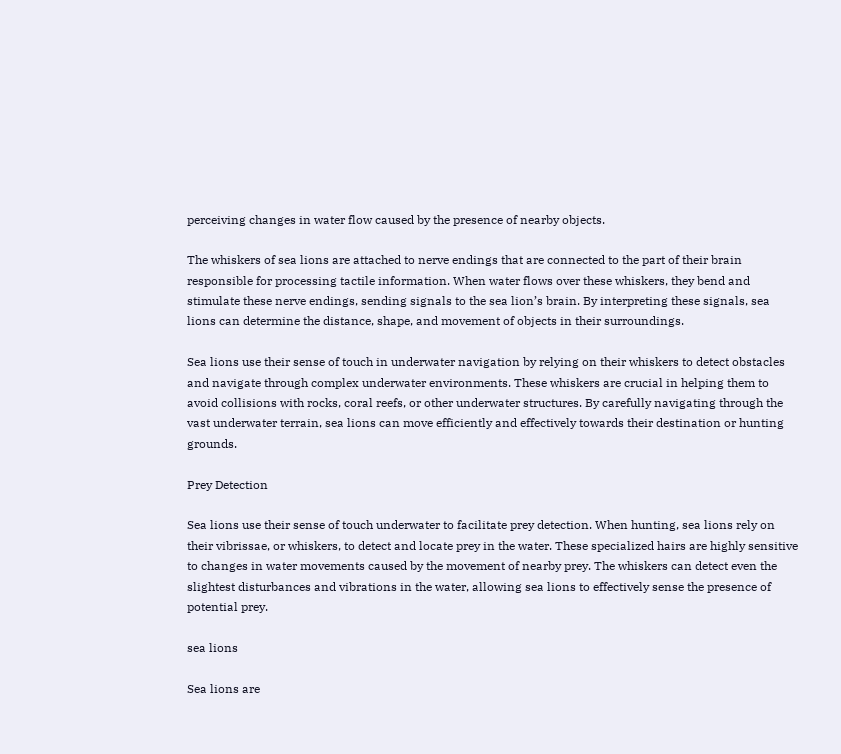perceiving changes in water flow caused by the presence of nearby objects.

The whiskers of sea lions are attached to nerve endings that are connected to the part of their brain responsible for processing tactile information. When water flows over these whiskers, they bend and stimulate these nerve endings, sending signals to the sea lion’s brain. By interpreting these signals, sea lions can determine the distance, shape, and movement of objects in their surroundings.

Sea lions use their sense of touch in underwater navigation by relying on their whiskers to detect obstacles and navigate through complex underwater environments. These whiskers are crucial in helping them to avoid collisions with rocks, coral reefs, or other underwater structures. By carefully navigating through the vast underwater terrain, sea lions can move efficiently and effectively towards their destination or hunting grounds.

Prey Detection

Sea lions use their sense of touch underwater to facilitate prey detection. When hunting, sea lions rely on their vibrissae, or whiskers, to detect and locate prey in the water. These specialized hairs are highly sensitive to changes in water movements caused by the movement of nearby prey. The whiskers can detect even the slightest disturbances and vibrations in the water, allowing sea lions to effectively sense the presence of potential prey.

sea lions

Sea lions are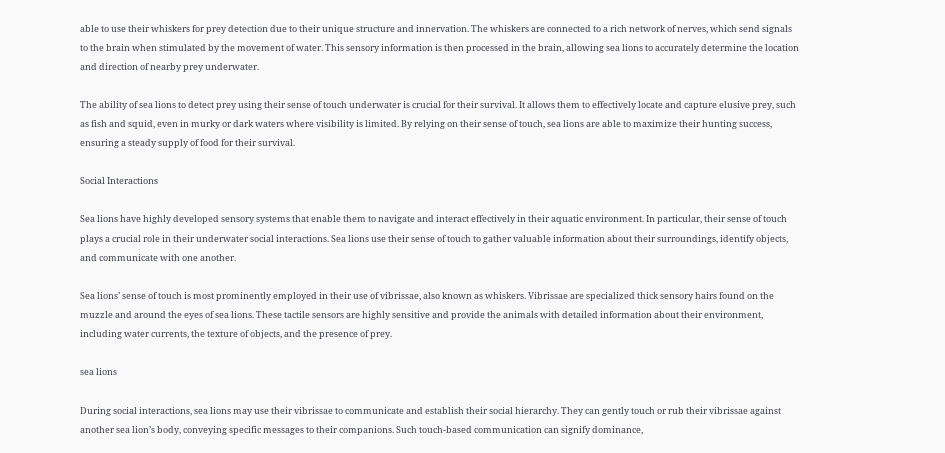able to use their whiskers for prey detection due to their unique structure and innervation. The whiskers are connected to a rich network of nerves, which send signals to the brain when stimulated by the movement of water. This sensory information is then processed in the brain, allowing sea lions to accurately determine the location and direction of nearby prey underwater.

The ability of sea lions to detect prey using their sense of touch underwater is crucial for their survival. It allows them to effectively locate and capture elusive prey, such as fish and squid, even in murky or dark waters where visibility is limited. By relying on their sense of touch, sea lions are able to maximize their hunting success, ensuring a steady supply of food for their survival.

Social Interactions

Sea lions have highly developed sensory systems that enable them to navigate and interact effectively in their aquatic environment. In particular, their sense of touch plays a crucial role in their underwater social interactions. Sea lions use their sense of touch to gather valuable information about their surroundings, identify objects, and communicate with one another.

Sea lions’ sense of touch is most prominently employed in their use of vibrissae, also known as whiskers. Vibrissae are specialized thick sensory hairs found on the muzzle and around the eyes of sea lions. These tactile sensors are highly sensitive and provide the animals with detailed information about their environment, including water currents, the texture of objects, and the presence of prey.

sea lions

During social interactions, sea lions may use their vibrissae to communicate and establish their social hierarchy. They can gently touch or rub their vibrissae against another sea lion’s body, conveying specific messages to their companions. Such touch-based communication can signify dominance,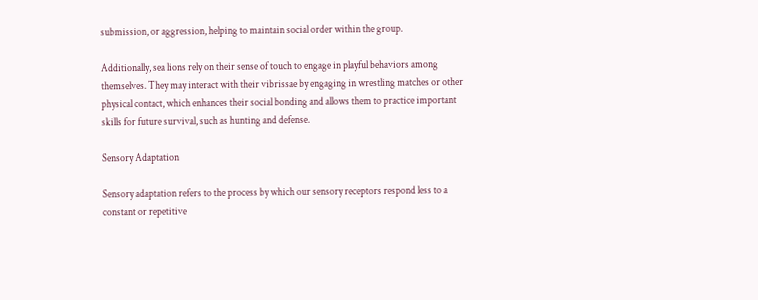submission, or aggression, helping to maintain social order within the group.

Additionally, sea lions rely on their sense of touch to engage in playful behaviors among themselves. They may interact with their vibrissae by engaging in wrestling matches or other physical contact, which enhances their social bonding and allows them to practice important skills for future survival, such as hunting and defense.

Sensory Adaptation

Sensory adaptation refers to the process by which our sensory receptors respond less to a constant or repetitive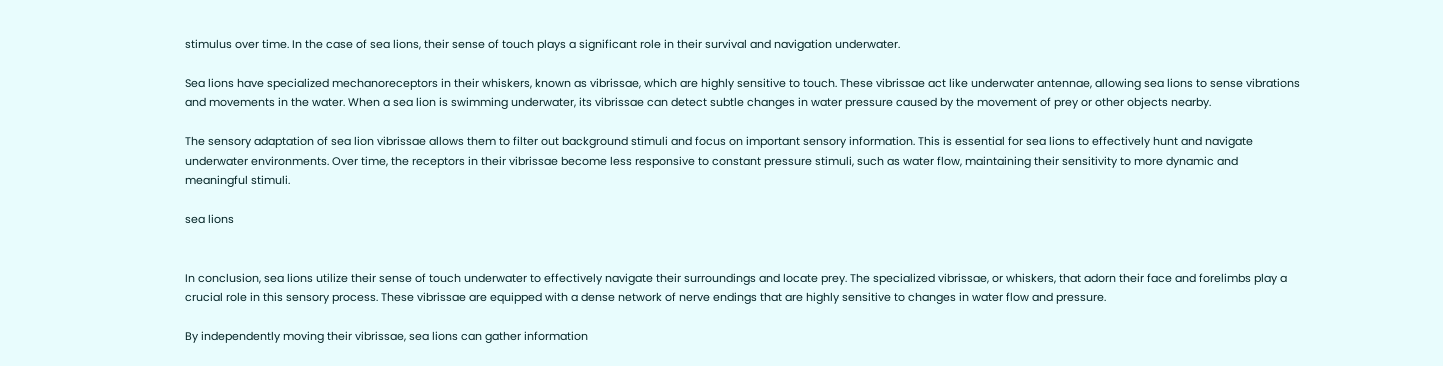stimulus over time. In the case of sea lions, their sense of touch plays a significant role in their survival and navigation underwater.

Sea lions have specialized mechanoreceptors in their whiskers, known as vibrissae, which are highly sensitive to touch. These vibrissae act like underwater antennae, allowing sea lions to sense vibrations and movements in the water. When a sea lion is swimming underwater, its vibrissae can detect subtle changes in water pressure caused by the movement of prey or other objects nearby.

The sensory adaptation of sea lion vibrissae allows them to filter out background stimuli and focus on important sensory information. This is essential for sea lions to effectively hunt and navigate underwater environments. Over time, the receptors in their vibrissae become less responsive to constant pressure stimuli, such as water flow, maintaining their sensitivity to more dynamic and meaningful stimuli.

sea lions


In conclusion, sea lions utilize their sense of touch underwater to effectively navigate their surroundings and locate prey. The specialized vibrissae, or whiskers, that adorn their face and forelimbs play a crucial role in this sensory process. These vibrissae are equipped with a dense network of nerve endings that are highly sensitive to changes in water flow and pressure.

By independently moving their vibrissae, sea lions can gather information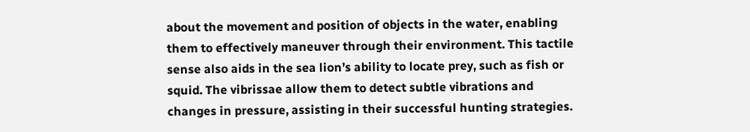about the movement and position of objects in the water, enabling them to effectively maneuver through their environment. This tactile sense also aids in the sea lion’s ability to locate prey, such as fish or squid. The vibrissae allow them to detect subtle vibrations and changes in pressure, assisting in their successful hunting strategies.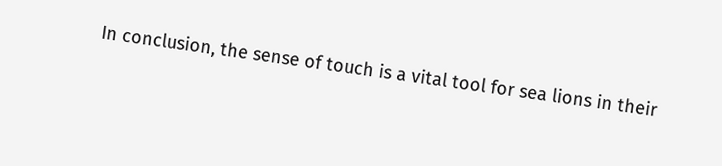In conclusion, the sense of touch is a vital tool for sea lions in their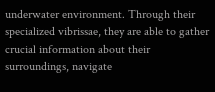underwater environment. Through their specialized vibrissae, they are able to gather crucial information about their surroundings, navigate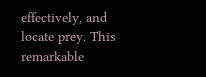effectively, and locate prey. This remarkable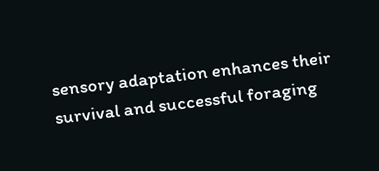sensory adaptation enhances their survival and successful foraging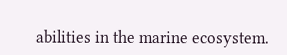abilities in the marine ecosystem.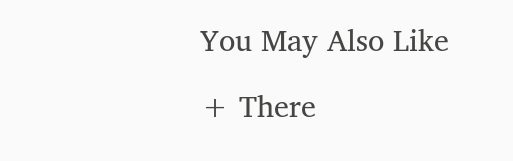You May Also Like

+ There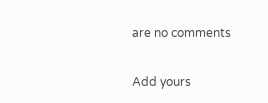are no comments

Add yours